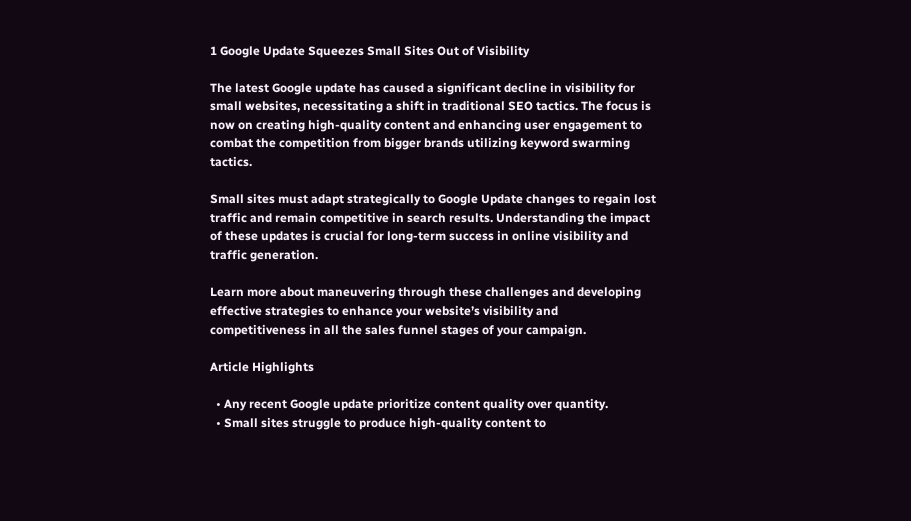1 Google Update Squeezes Small Sites Out of Visibility

The latest Google update has caused a significant decline in visibility for small websites, necessitating a shift in traditional SEO tactics. The focus is now on creating high-quality content and enhancing user engagement to combat the competition from bigger brands utilizing keyword swarming tactics.

Small sites must adapt strategically to Google Update changes to regain lost traffic and remain competitive in search results. Understanding the impact of these updates is crucial for long-term success in online visibility and traffic generation.

Learn more about maneuvering through these challenges and developing effective strategies to enhance your website’s visibility and competitiveness in all the sales funnel stages of your campaign.

Article Highlights

  • Any recent Google update prioritize content quality over quantity.
  • Small sites struggle to produce high-quality content to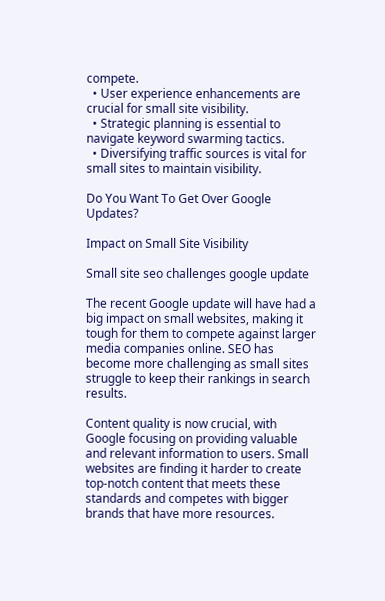compete.
  • User experience enhancements are crucial for small site visibility.
  • Strategic planning is essential to navigate keyword swarming tactics.
  • Diversifying traffic sources is vital for small sites to maintain visibility.

Do You Want To Get Over Google Updates?

Impact on Small Site Visibility

Small site seo challenges google update

The recent Google update will have had a big impact on small websites, making it tough for them to compete against larger media companies online. SEO has become more challenging as small sites struggle to keep their rankings in search results.

Content quality is now crucial, with Google focusing on providing valuable and relevant information to users. Small websites are finding it harder to create top-notch content that meets these standards and competes with bigger brands that have more resources.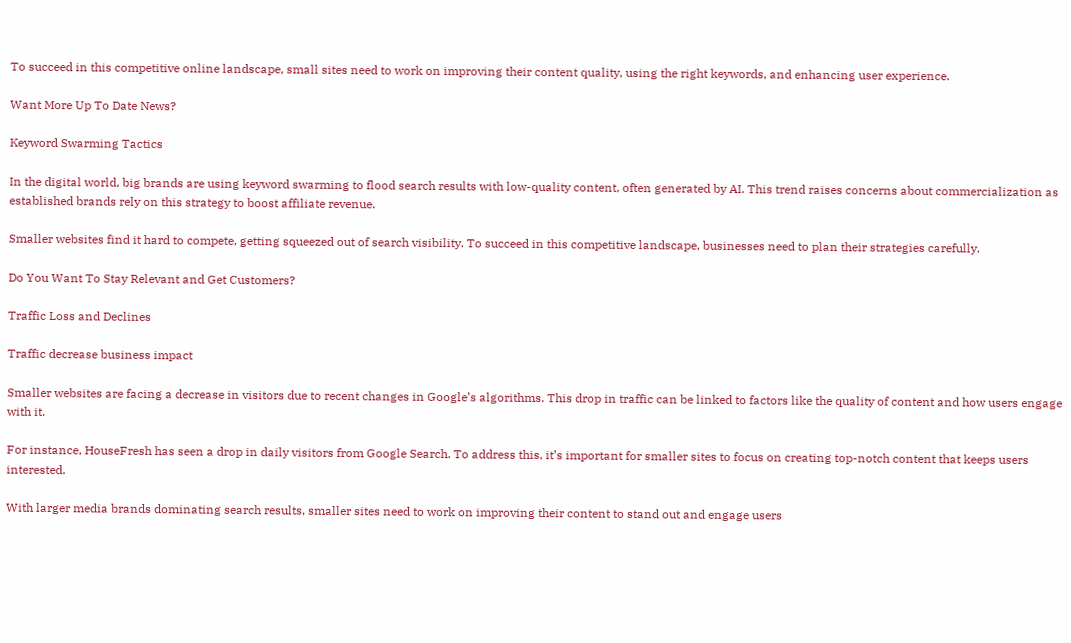To succeed in this competitive online landscape, small sites need to work on improving their content quality, using the right keywords, and enhancing user experience.

Want More Up To Date News?

Keyword Swarming Tactics

In the digital world, big brands are using keyword swarming to flood search results with low-quality content, often generated by AI. This trend raises concerns about commercialization as established brands rely on this strategy to boost affiliate revenue.

Smaller websites find it hard to compete, getting squeezed out of search visibility. To succeed in this competitive landscape, businesses need to plan their strategies carefully.

Do You Want To Stay Relevant and Get Customers?

Traffic Loss and Declines

Traffic decrease business impact

Smaller websites are facing a decrease in visitors due to recent changes in Google’s algorithms. This drop in traffic can be linked to factors like the quality of content and how users engage with it.

For instance, HouseFresh has seen a drop in daily visitors from Google Search. To address this, it’s important for smaller sites to focus on creating top-notch content that keeps users interested.

With larger media brands dominating search results, smaller sites need to work on improving their content to stand out and engage users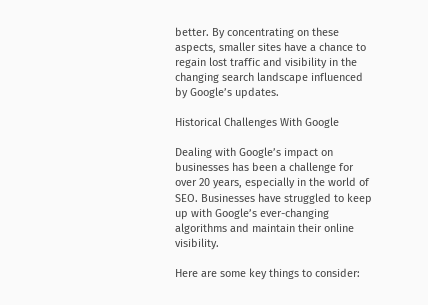better. By concentrating on these aspects, smaller sites have a chance to regain lost traffic and visibility in the changing search landscape influenced by Google’s updates.

Historical Challenges With Google

Dealing with Google’s impact on businesses has been a challenge for over 20 years, especially in the world of SEO. Businesses have struggled to keep up with Google’s ever-changing algorithms and maintain their online visibility.

Here are some key things to consider: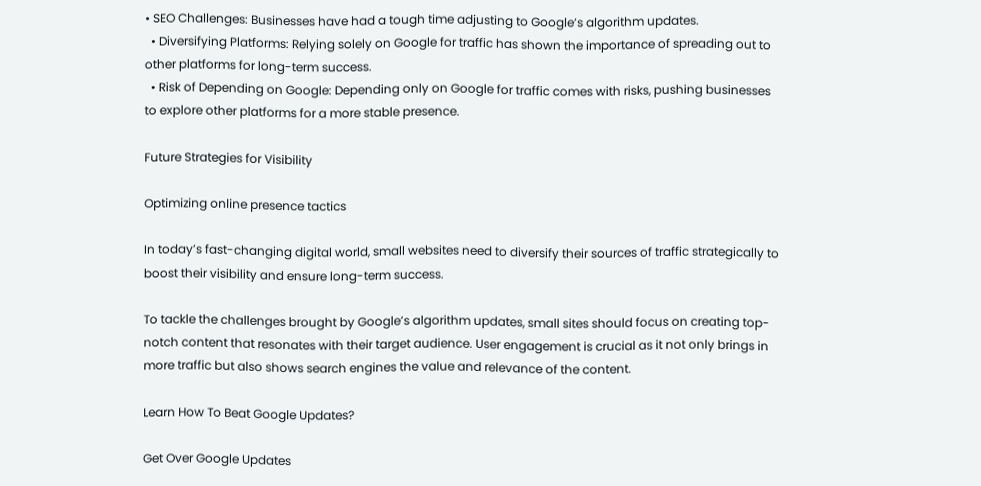• SEO Challenges: Businesses have had a tough time adjusting to Google’s algorithm updates.
  • Diversifying Platforms: Relying solely on Google for traffic has shown the importance of spreading out to other platforms for long-term success.
  • Risk of Depending on Google: Depending only on Google for traffic comes with risks, pushing businesses to explore other platforms for a more stable presence.

Future Strategies for Visibility

Optimizing online presence tactics

In today’s fast-changing digital world, small websites need to diversify their sources of traffic strategically to boost their visibility and ensure long-term success.

To tackle the challenges brought by Google’s algorithm updates, small sites should focus on creating top-notch content that resonates with their target audience. User engagement is crucial as it not only brings in more traffic but also shows search engines the value and relevance of the content.

Learn How To Beat Google Updates?

Get Over Google Updates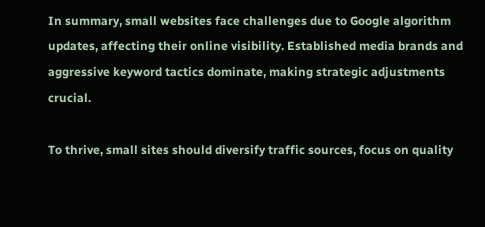In summary, small websites face challenges due to Google algorithm updates, affecting their online visibility. Established media brands and aggressive keyword tactics dominate, making strategic adjustments crucial.

To thrive, small sites should diversify traffic sources, focus on quality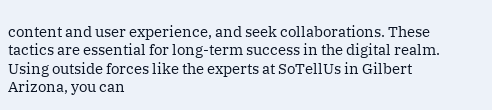content and user experience, and seek collaborations. These tactics are essential for long-term success in the digital realm. Using outside forces like the experts at SoTellUs in Gilbert Arizona, you can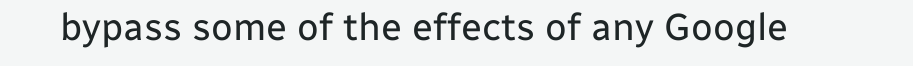bypass some of the effects of any Google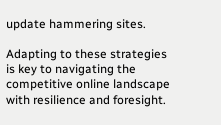update hammering sites.

Adapting to these strategies is key to navigating the competitive online landscape with resilience and foresight.